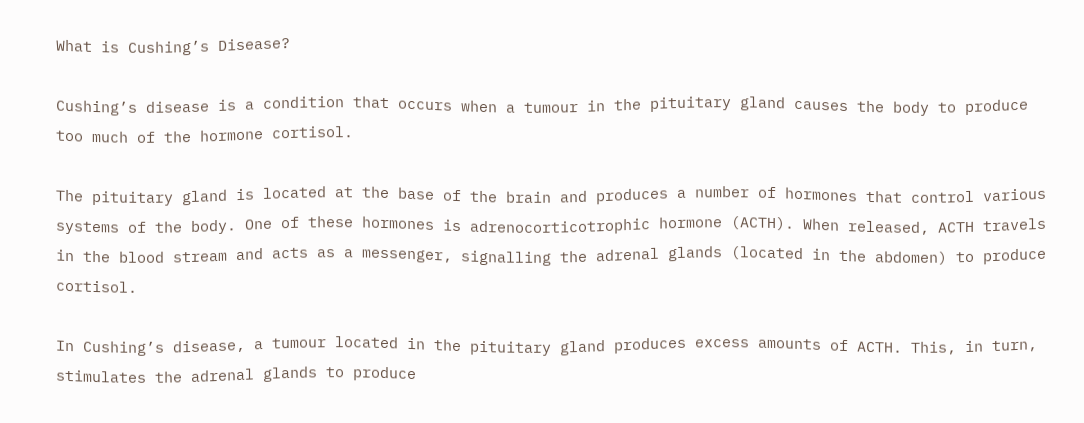What is Cushing’s Disease?

Cushing’s disease is a condition that occurs when a tumour in the pituitary gland causes the body to produce too much of the hormone cortisol.

The pituitary gland is located at the base of the brain and produces a number of hormones that control various systems of the body. One of these hormones is adrenocorticotrophic hormone (ACTH). When released, ACTH travels in the blood stream and acts as a messenger, signalling the adrenal glands (located in the abdomen) to produce cortisol.

In Cushing’s disease, a tumour located in the pituitary gland produces excess amounts of ACTH. This, in turn, stimulates the adrenal glands to produce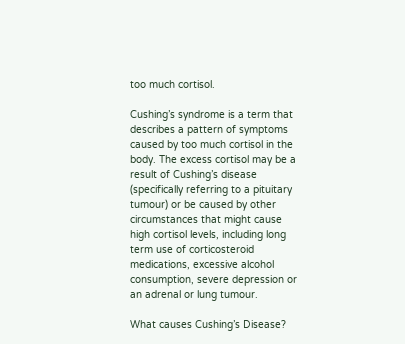too much cortisol.

Cushing’s syndrome is a term that describes a pattern of symptoms caused by too much cortisol in the body. The excess cortisol may be a result of Cushing’s disease (specifically referring to a pituitary tumour) or be caused by other circumstances that might cause high cortisol levels, including long term use of corticosteroid medications, excessive alcohol consumption, severe depression or an adrenal or lung tumour.

What causes Cushing’s Disease?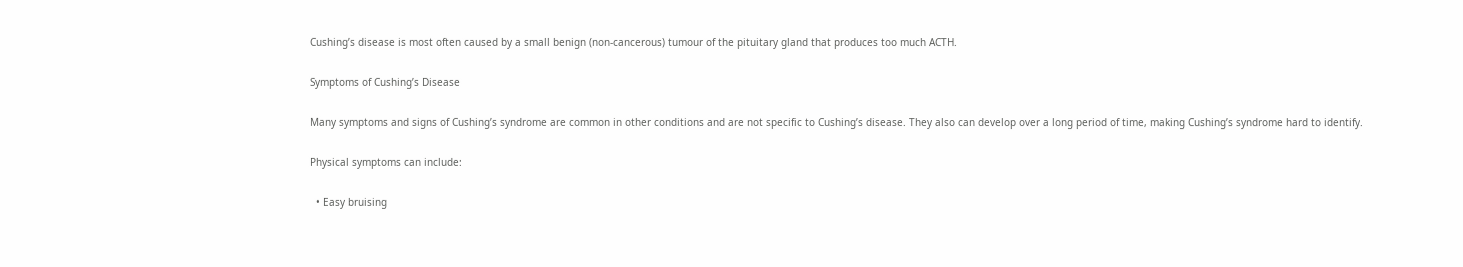Cushing’s disease is most often caused by a small benign (non-cancerous) tumour of the pituitary gland that produces too much ACTH.

Symptoms of Cushing’s Disease

Many symptoms and signs of Cushing’s syndrome are common in other conditions and are not specific to Cushing’s disease. They also can develop over a long period of time, making Cushing’s syndrome hard to identify.

Physical symptoms can include:

  • Easy bruising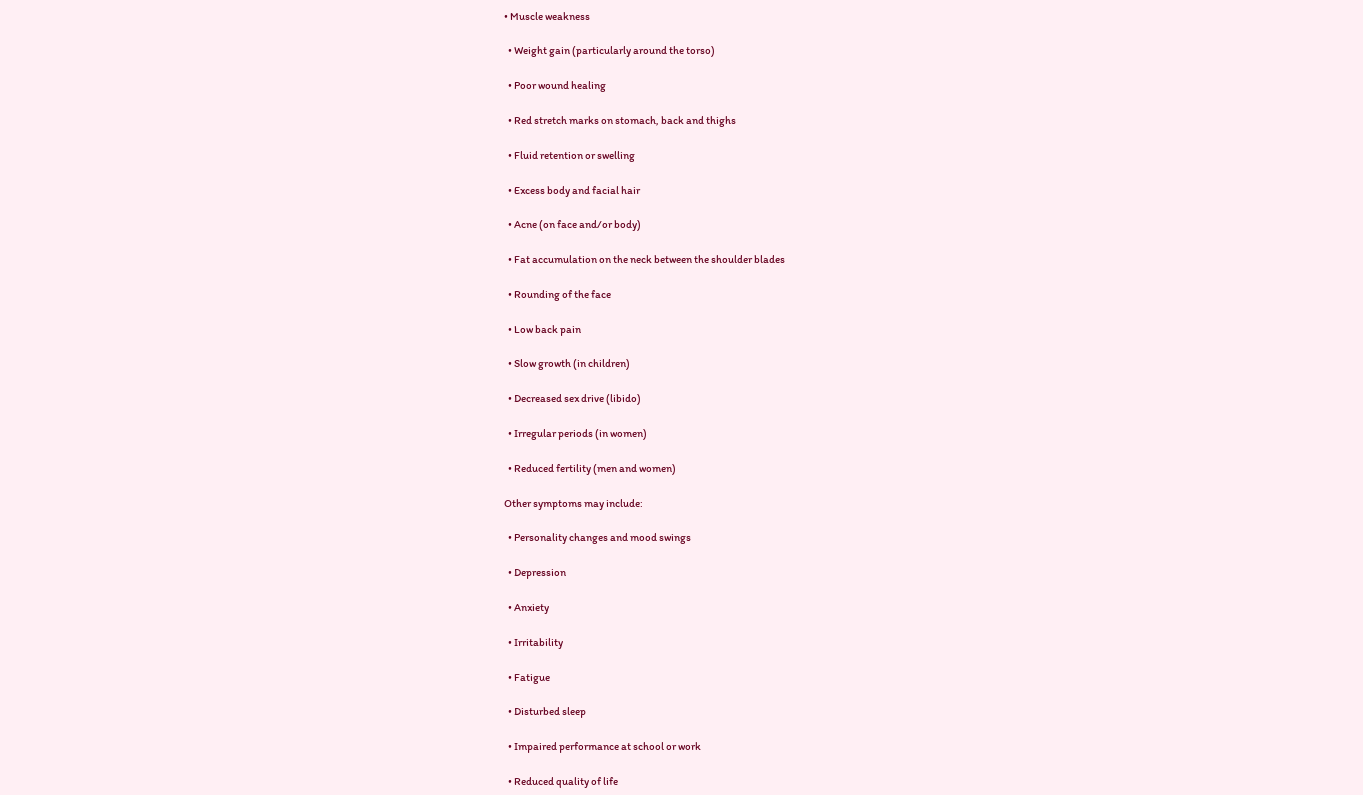• Muscle weakness

  • Weight gain (particularly around the torso)

  • Poor wound healing

  • Red stretch marks on stomach, back and thighs

  • Fluid retention or swelling

  • Excess body and facial hair

  • Acne (on face and/or body)

  • Fat accumulation on the neck between the shoulder blades

  • Rounding of the face

  • Low back pain

  • Slow growth (in children)

  • Decreased sex drive (libido)

  • Irregular periods (in women)

  • Reduced fertility (men and women)

Other symptoms may include:

  • Personality changes and mood swings

  • Depression

  • Anxiety

  • Irritability

  • Fatigue

  • Disturbed sleep

  • Impaired performance at school or work

  • Reduced quality of life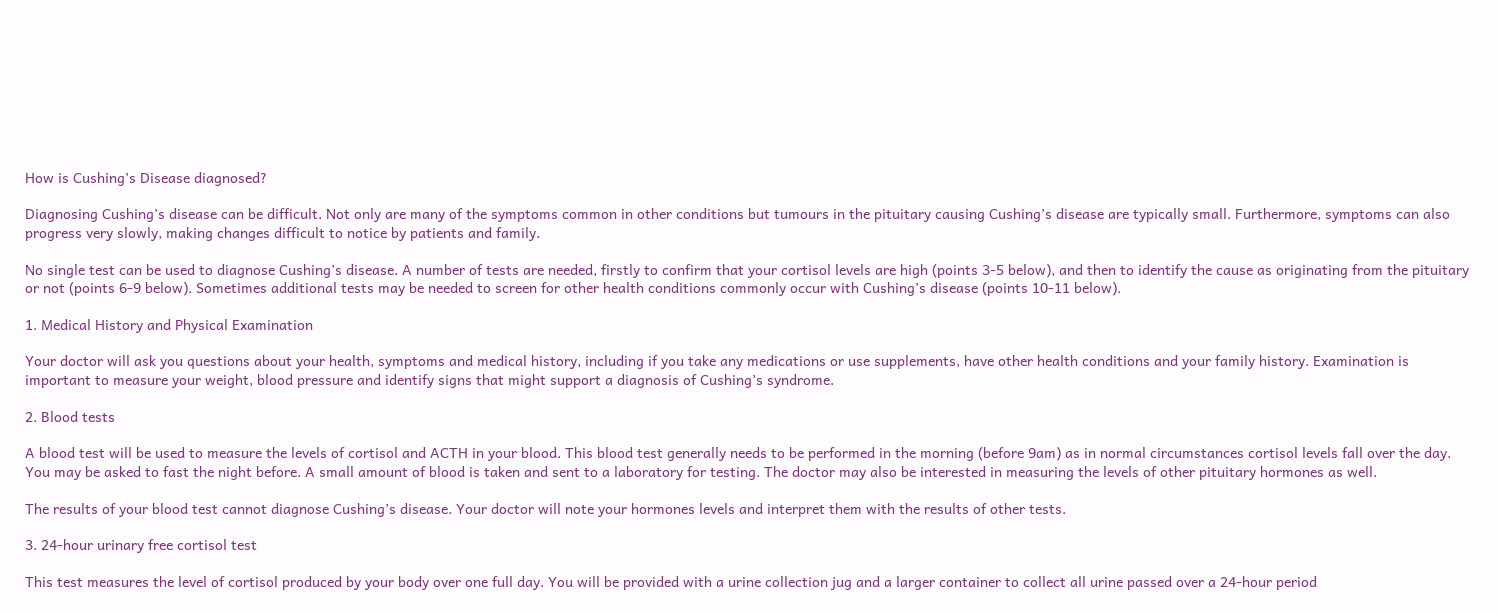How is Cushing’s Disease diagnosed?

Diagnosing Cushing’s disease can be difficult. Not only are many of the symptoms common in other conditions but tumours in the pituitary causing Cushing’s disease are typically small. Furthermore, symptoms can also progress very slowly, making changes difficult to notice by patients and family.

No single test can be used to diagnose Cushing’s disease. A number of tests are needed, firstly to confirm that your cortisol levels are high (points 3-5 below), and then to identify the cause as originating from the pituitary or not (points 6-9 below). Sometimes additional tests may be needed to screen for other health conditions commonly occur with Cushing’s disease (points 10-11 below).

1. Medical History and Physical Examination

Your doctor will ask you questions about your health, symptoms and medical history, including if you take any medications or use supplements, have other health conditions and your family history. Examination is important to measure your weight, blood pressure and identify signs that might support a diagnosis of Cushing’s syndrome.

2. Blood tests

A blood test will be used to measure the levels of cortisol and ACTH in your blood. This blood test generally needs to be performed in the morning (before 9am) as in normal circumstances cortisol levels fall over the day. You may be asked to fast the night before. A small amount of blood is taken and sent to a laboratory for testing. The doctor may also be interested in measuring the levels of other pituitary hormones as well.

The results of your blood test cannot diagnose Cushing’s disease. Your doctor will note your hormones levels and interpret them with the results of other tests.

3. 24-hour urinary free cortisol test

This test measures the level of cortisol produced by your body over one full day. You will be provided with a urine collection jug and a larger container to collect all urine passed over a 24-hour period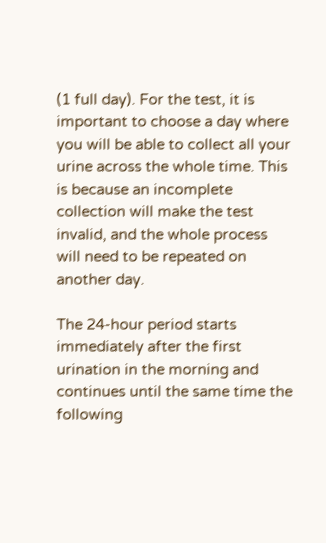(1 full day). For the test, it is important to choose a day where you will be able to collect all your urine across the whole time. This is because an incomplete collection will make the test invalid, and the whole process will need to be repeated on another day.

The 24-hour period starts immediately after the first urination in the morning and continues until the same time the following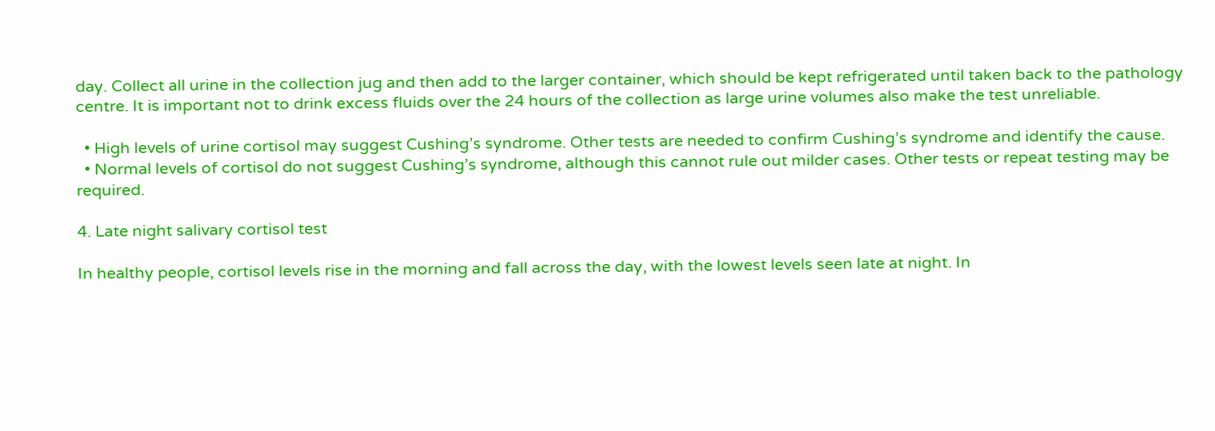day. Collect all urine in the collection jug and then add to the larger container, which should be kept refrigerated until taken back to the pathology centre. It is important not to drink excess fluids over the 24 hours of the collection as large urine volumes also make the test unreliable.

  • High levels of urine cortisol may suggest Cushing’s syndrome. Other tests are needed to confirm Cushing’s syndrome and identify the cause.
  • Normal levels of cortisol do not suggest Cushing’s syndrome, although this cannot rule out milder cases. Other tests or repeat testing may be required.

4. Late night salivary cortisol test

In healthy people, cortisol levels rise in the morning and fall across the day, with the lowest levels seen late at night. In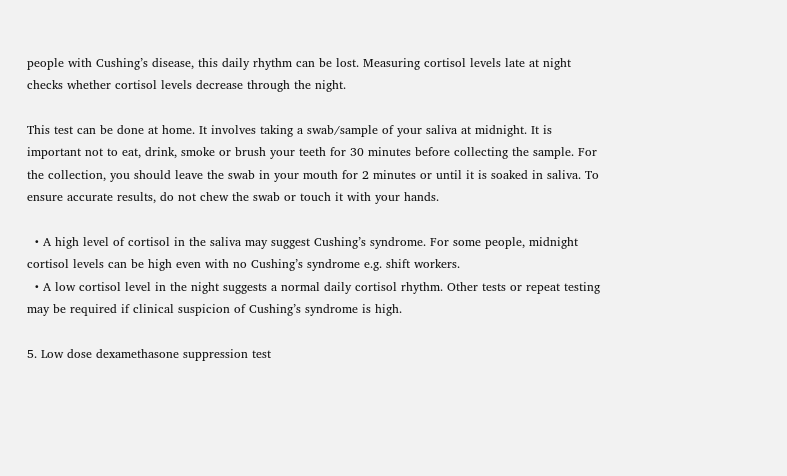people with Cushing’s disease, this daily rhythm can be lost. Measuring cortisol levels late at night checks whether cortisol levels decrease through the night.

This test can be done at home. It involves taking a swab/sample of your saliva at midnight. It is important not to eat, drink, smoke or brush your teeth for 30 minutes before collecting the sample. For the collection, you should leave the swab in your mouth for 2 minutes or until it is soaked in saliva. To ensure accurate results, do not chew the swab or touch it with your hands.

  • A high level of cortisol in the saliva may suggest Cushing’s syndrome. For some people, midnight cortisol levels can be high even with no Cushing’s syndrome e.g. shift workers.
  • A low cortisol level in the night suggests a normal daily cortisol rhythm. Other tests or repeat testing may be required if clinical suspicion of Cushing’s syndrome is high.

5. Low dose dexamethasone suppression test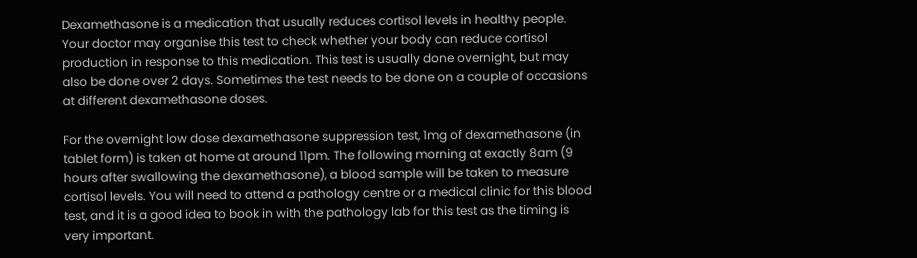Dexamethasone is a medication that usually reduces cortisol levels in healthy people. Your doctor may organise this test to check whether your body can reduce cortisol production in response to this medication. This test is usually done overnight, but may also be done over 2 days. Sometimes the test needs to be done on a couple of occasions at different dexamethasone doses.

For the overnight low dose dexamethasone suppression test, 1mg of dexamethasone (in tablet form) is taken at home at around 11pm. The following morning at exactly 8am (9 hours after swallowing the dexamethasone), a blood sample will be taken to measure cortisol levels. You will need to attend a pathology centre or a medical clinic for this blood test, and it is a good idea to book in with the pathology lab for this test as the timing is very important.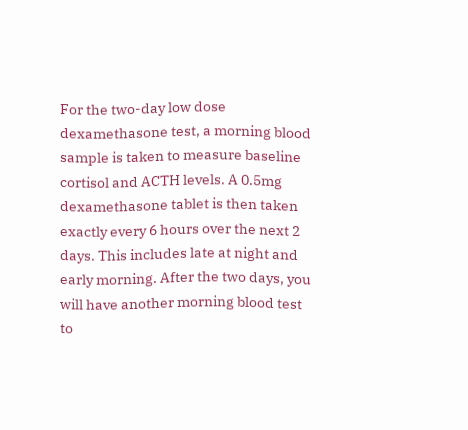For the two-day low dose dexamethasone test, a morning blood sample is taken to measure baseline cortisol and ACTH levels. A 0.5mg dexamethasone tablet is then taken exactly every 6 hours over the next 2 days. This includes late at night and early morning. After the two days, you will have another morning blood test to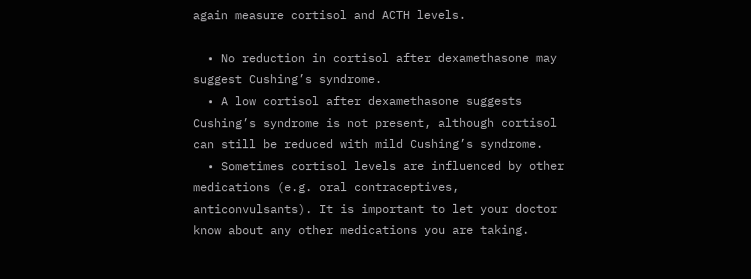again measure cortisol and ACTH levels.

  • No reduction in cortisol after dexamethasone may suggest Cushing’s syndrome.
  • A low cortisol after dexamethasone suggests Cushing’s syndrome is not present, although cortisol can still be reduced with mild Cushing’s syndrome.
  • Sometimes cortisol levels are influenced by other medications (e.g. oral contraceptives, anticonvulsants). It is important to let your doctor know about any other medications you are taking.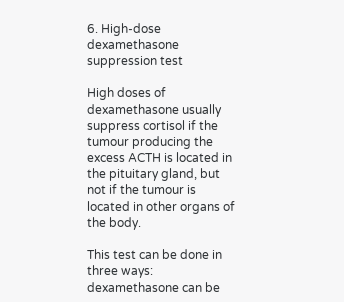6. High-dose dexamethasone suppression test

High doses of dexamethasone usually suppress cortisol if the tumour producing the excess ACTH is located in the pituitary gland, but not if the tumour is located in other organs of the body.

This test can be done in three ways: dexamethasone can be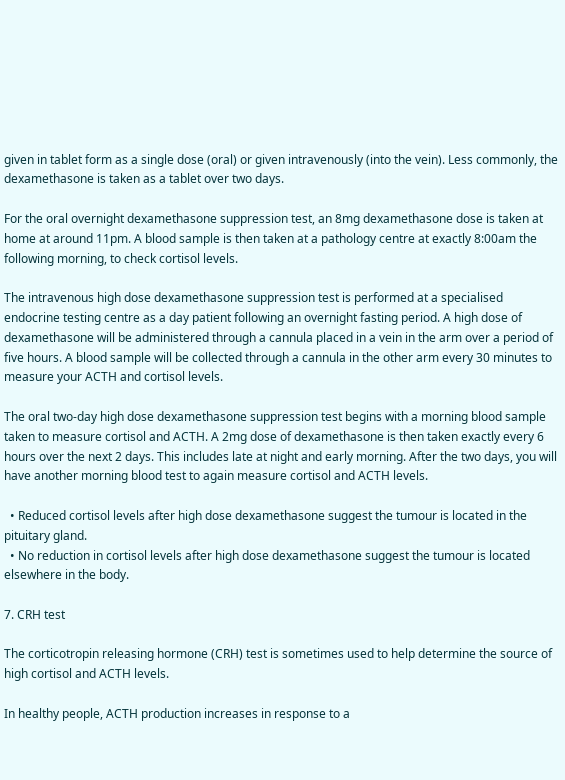given in tablet form as a single dose (oral) or given intravenously (into the vein). Less commonly, the dexamethasone is taken as a tablet over two days.

For the oral overnight dexamethasone suppression test, an 8mg dexamethasone dose is taken at home at around 11pm. A blood sample is then taken at a pathology centre at exactly 8:00am the following morning, to check cortisol levels.

The intravenous high dose dexamethasone suppression test is performed at a specialised endocrine testing centre as a day patient following an overnight fasting period. A high dose of dexamethasone will be administered through a cannula placed in a vein in the arm over a period of five hours. A blood sample will be collected through a cannula in the other arm every 30 minutes to measure your ACTH and cortisol levels.

The oral two-day high dose dexamethasone suppression test begins with a morning blood sample taken to measure cortisol and ACTH. A 2mg dose of dexamethasone is then taken exactly every 6 hours over the next 2 days. This includes late at night and early morning. After the two days, you will have another morning blood test to again measure cortisol and ACTH levels.

  • Reduced cortisol levels after high dose dexamethasone suggest the tumour is located in the pituitary gland.
  • No reduction in cortisol levels after high dose dexamethasone suggest the tumour is located elsewhere in the body.

7. CRH test

The corticotropin releasing hormone (CRH) test is sometimes used to help determine the source of high cortisol and ACTH levels.

In healthy people, ACTH production increases in response to a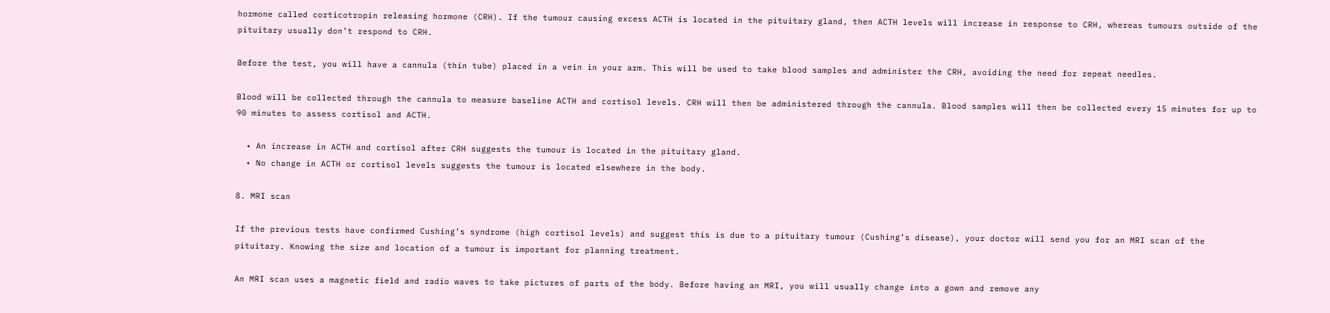hormone called corticotropin releasing hormone (CRH). If the tumour causing excess ACTH is located in the pituitary gland, then ACTH levels will increase in response to CRH, whereas tumours outside of the pituitary usually don’t respond to CRH.

Before the test, you will have a cannula (thin tube) placed in a vein in your arm. This will be used to take blood samples and administer the CRH, avoiding the need for repeat needles.

Blood will be collected through the cannula to measure baseline ACTH and cortisol levels. CRH will then be administered through the cannula. Blood samples will then be collected every 15 minutes for up to 90 minutes to assess cortisol and ACTH.

  • An increase in ACTH and cortisol after CRH suggests the tumour is located in the pituitary gland.
  • No change in ACTH or cortisol levels suggests the tumour is located elsewhere in the body.

8. MRI scan

If the previous tests have confirmed Cushing’s syndrome (high cortisol levels) and suggest this is due to a pituitary tumour (Cushing’s disease), your doctor will send you for an MRI scan of the pituitary. Knowing the size and location of a tumour is important for planning treatment.

An MRI scan uses a magnetic field and radio waves to take pictures of parts of the body. Before having an MRI, you will usually change into a gown and remove any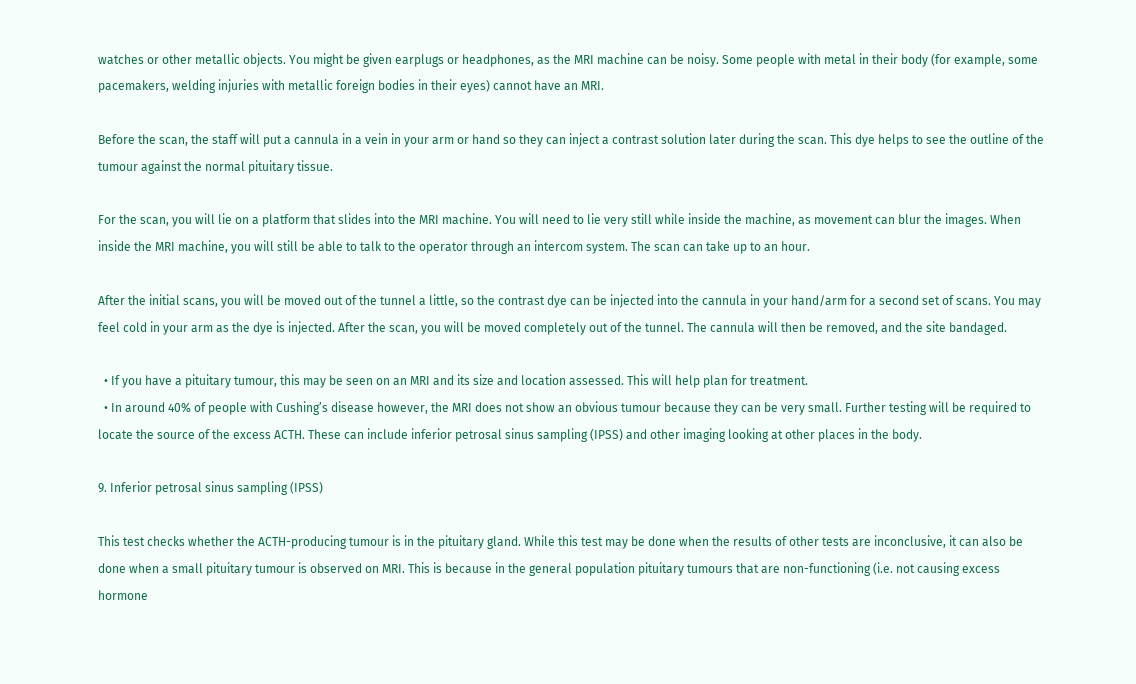watches or other metallic objects. You might be given earplugs or headphones, as the MRI machine can be noisy. Some people with metal in their body (for example, some pacemakers, welding injuries with metallic foreign bodies in their eyes) cannot have an MRI.

Before the scan, the staff will put a cannula in a vein in your arm or hand so they can inject a contrast solution later during the scan. This dye helps to see the outline of the tumour against the normal pituitary tissue.

For the scan, you will lie on a platform that slides into the MRI machine. You will need to lie very still while inside the machine, as movement can blur the images. When inside the MRI machine, you will still be able to talk to the operator through an intercom system. The scan can take up to an hour.

After the initial scans, you will be moved out of the tunnel a little, so the contrast dye can be injected into the cannula in your hand/arm for a second set of scans. You may feel cold in your arm as the dye is injected. After the scan, you will be moved completely out of the tunnel. The cannula will then be removed, and the site bandaged.

  • If you have a pituitary tumour, this may be seen on an MRI and its size and location assessed. This will help plan for treatment.
  • In around 40% of people with Cushing’s disease however, the MRI does not show an obvious tumour because they can be very small. Further testing will be required to locate the source of the excess ACTH. These can include inferior petrosal sinus sampling (IPSS) and other imaging looking at other places in the body.

9. Inferior petrosal sinus sampling (IPSS)

This test checks whether the ACTH-producing tumour is in the pituitary gland. While this test may be done when the results of other tests are inconclusive, it can also be done when a small pituitary tumour is observed on MRI. This is because in the general population pituitary tumours that are non-functioning (i.e. not causing excess hormone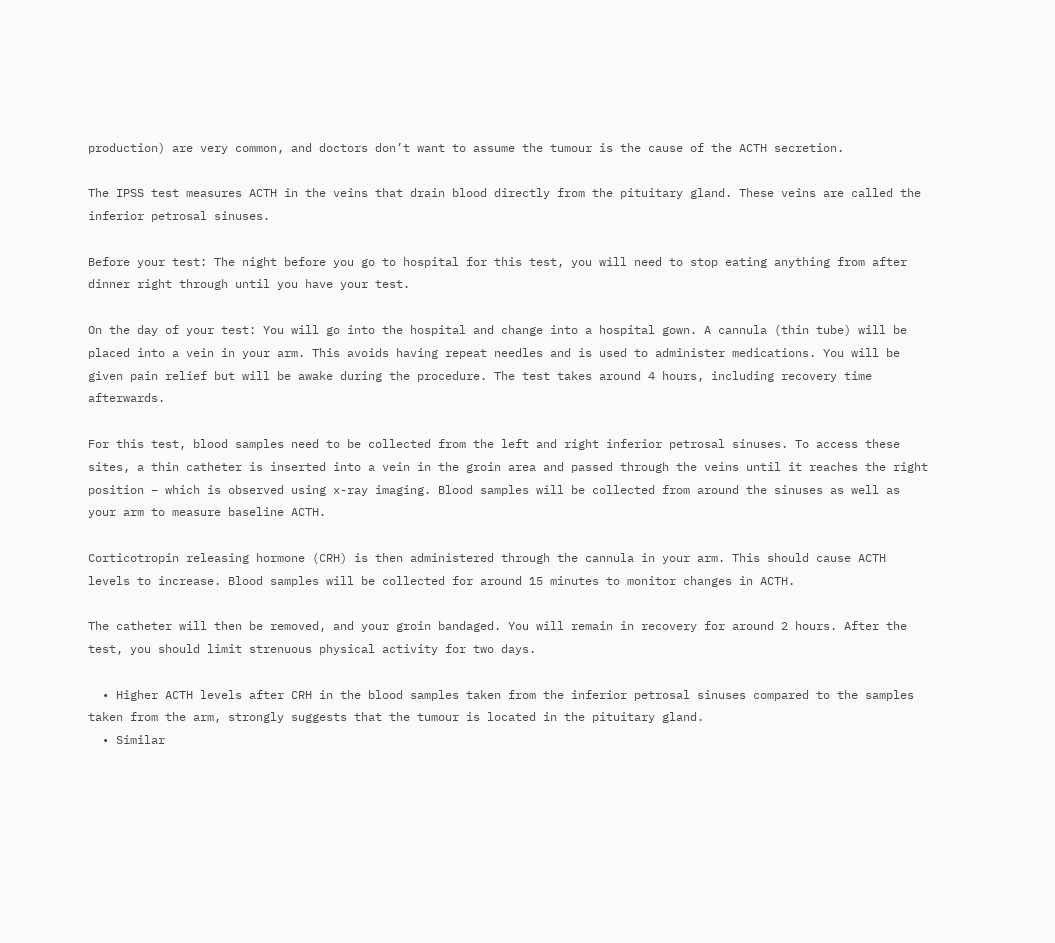production) are very common, and doctors don’t want to assume the tumour is the cause of the ACTH secretion.

The IPSS test measures ACTH in the veins that drain blood directly from the pituitary gland. These veins are called the inferior petrosal sinuses.

Before your test: The night before you go to hospital for this test, you will need to stop eating anything from after dinner right through until you have your test.

On the day of your test: You will go into the hospital and change into a hospital gown. A cannula (thin tube) will be placed into a vein in your arm. This avoids having repeat needles and is used to administer medications. You will be given pain relief but will be awake during the procedure. The test takes around 4 hours, including recovery time afterwards.

For this test, blood samples need to be collected from the left and right inferior petrosal sinuses. To access these sites, a thin catheter is inserted into a vein in the groin area and passed through the veins until it reaches the right position – which is observed using x-ray imaging. Blood samples will be collected from around the sinuses as well as your arm to measure baseline ACTH.

Corticotropin releasing hormone (CRH) is then administered through the cannula in your arm. This should cause ACTH levels to increase. Blood samples will be collected for around 15 minutes to monitor changes in ACTH.

The catheter will then be removed, and your groin bandaged. You will remain in recovery for around 2 hours. After the test, you should limit strenuous physical activity for two days.

  • Higher ACTH levels after CRH in the blood samples taken from the inferior petrosal sinuses compared to the samples taken from the arm, strongly suggests that the tumour is located in the pituitary gland.
  • Similar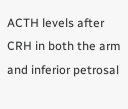ACTH levels after CRH in both the arm and inferior petrosal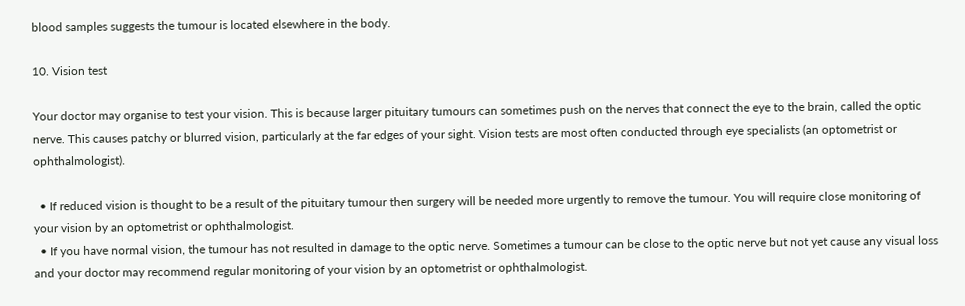blood samples suggests the tumour is located elsewhere in the body.

10. Vision test

Your doctor may organise to test your vision. This is because larger pituitary tumours can sometimes push on the nerves that connect the eye to the brain, called the optic nerve. This causes patchy or blurred vision, particularly at the far edges of your sight. Vision tests are most often conducted through eye specialists (an optometrist or ophthalmologist).

  • If reduced vision is thought to be a result of the pituitary tumour then surgery will be needed more urgently to remove the tumour. You will require close monitoring of your vision by an optometrist or ophthalmologist.
  • If you have normal vision, the tumour has not resulted in damage to the optic nerve. Sometimes a tumour can be close to the optic nerve but not yet cause any visual loss and your doctor may recommend regular monitoring of your vision by an optometrist or ophthalmologist.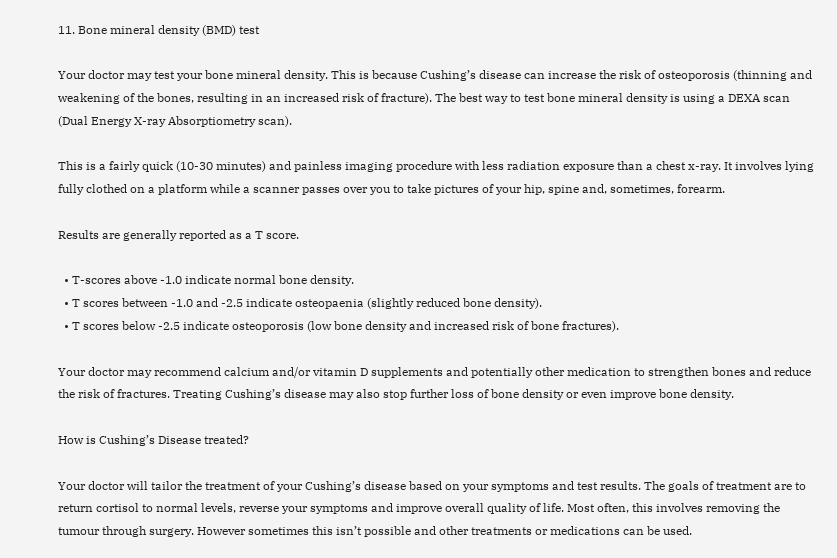11. Bone mineral density (BMD) test

Your doctor may test your bone mineral density. This is because Cushing’s disease can increase the risk of osteoporosis (thinning and weakening of the bones, resulting in an increased risk of fracture). The best way to test bone mineral density is using a DEXA scan (Dual Energy X-ray Absorptiometry scan).

This is a fairly quick (10-30 minutes) and painless imaging procedure with less radiation exposure than a chest x-ray. It involves lying fully clothed on a platform while a scanner passes over you to take pictures of your hip, spine and, sometimes, forearm.

Results are generally reported as a T score.

  • T-scores above -1.0 indicate normal bone density.
  • T scores between -1.0 and -2.5 indicate osteopaenia (slightly reduced bone density).
  • T scores below -2.5 indicate osteoporosis (low bone density and increased risk of bone fractures).

Your doctor may recommend calcium and/or vitamin D supplements and potentially other medication to strengthen bones and reduce the risk of fractures. Treating Cushing’s disease may also stop further loss of bone density or even improve bone density.

How is Cushing’s Disease treated?

Your doctor will tailor the treatment of your Cushing’s disease based on your symptoms and test results. The goals of treatment are to return cortisol to normal levels, reverse your symptoms and improve overall quality of life. Most often, this involves removing the tumour through surgery. However sometimes this isn’t possible and other treatments or medications can be used.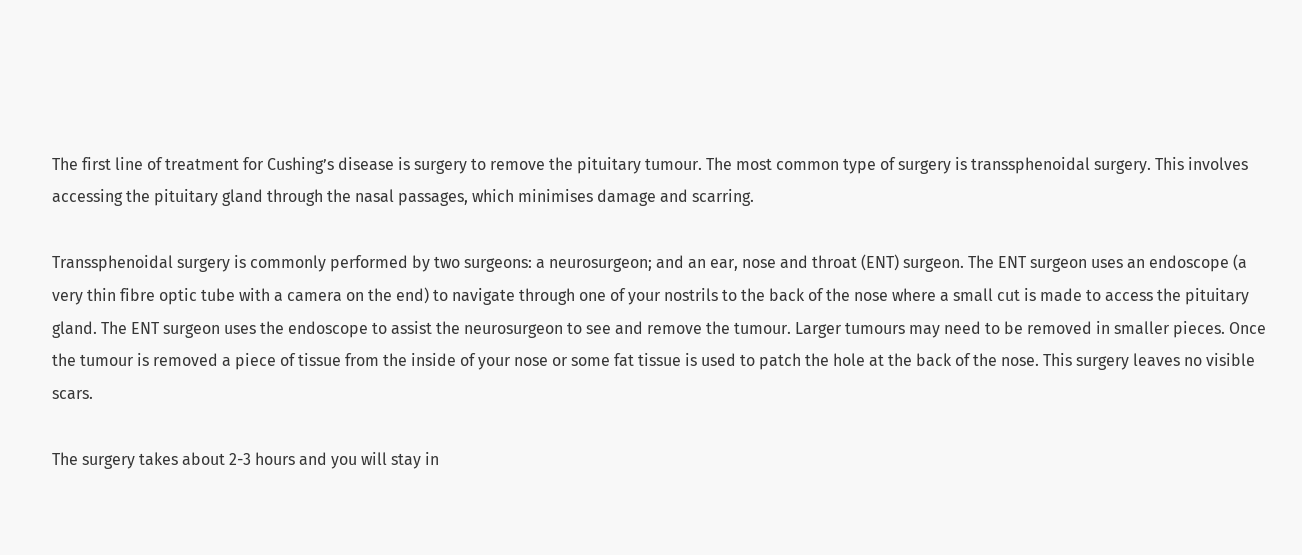The first line of treatment for Cushing’s disease is surgery to remove the pituitary tumour. The most common type of surgery is transsphenoidal surgery. This involves accessing the pituitary gland through the nasal passages, which minimises damage and scarring.

Transsphenoidal surgery is commonly performed by two surgeons: a neurosurgeon; and an ear, nose and throat (ENT) surgeon. The ENT surgeon uses an endoscope (a very thin fibre optic tube with a camera on the end) to navigate through one of your nostrils to the back of the nose where a small cut is made to access the pituitary gland. The ENT surgeon uses the endoscope to assist the neurosurgeon to see and remove the tumour. Larger tumours may need to be removed in smaller pieces. Once the tumour is removed a piece of tissue from the inside of your nose or some fat tissue is used to patch the hole at the back of the nose. This surgery leaves no visible scars.

The surgery takes about 2-3 hours and you will stay in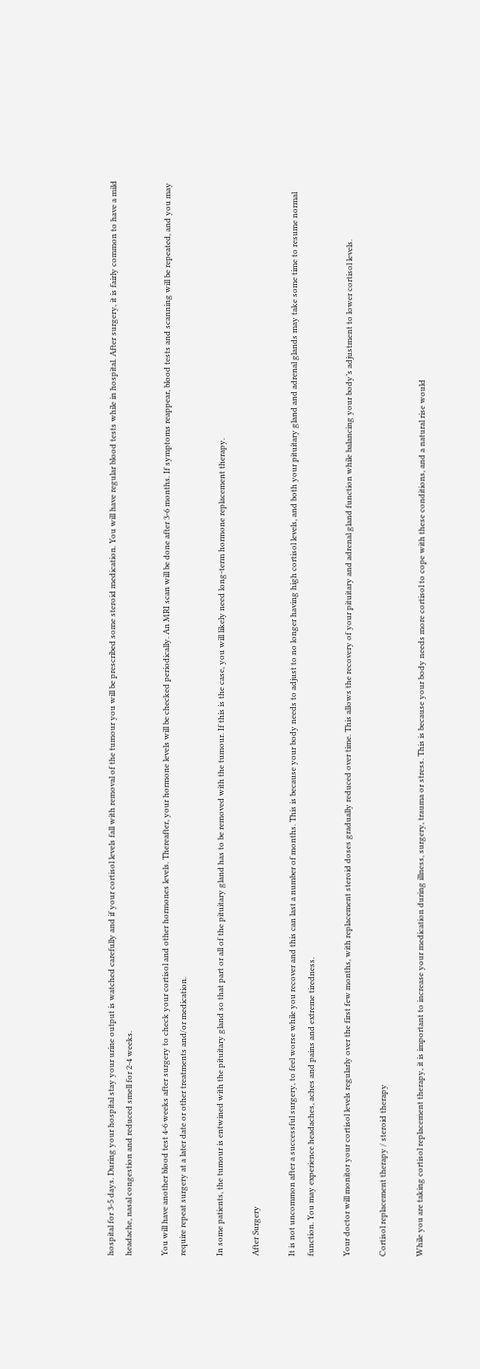hospital for 3-5 days. During your hospital stay your urine output is watched carefully and if your cortisol levels fall with removal of the tumour you will be prescribed some steroid medication. You will have regular blood tests while in hospital. After surgery, it is fairly common to have a mild headache, nasal congestion and reduced smell for 2-4 weeks.

You will have another blood test 4-6 weeks after surgery to check your cortisol and other hormones levels. Thereafter, your hormone levels will be checked periodically. An MRI scan will be done after 3-6 months. If symptoms reappear, blood tests and scanning will be repeated, and you may require repeat surgery at a later date or other treatments and/or medication.

In some patients, the tumour is entwined with the pituitary gland so that part or all of the pituitary gland has to be removed with the tumour. If this is the case, you will likely need long-term hormone replacement therapy.

After Surgery

It is not uncommon after a successful surgery, to feel worse while you recover and this can last a number of months. This is because your body needs to adjust to no longer having high cortisol levels, and both your pituitary gland and adrenal glands may take some time to resume normal function. You may experience headaches, aches and pains and extreme tiredness.

Your doctor will monitor your cortisol levels regularly over the first few months, with replacement steroid doses gradually reduced over time. This allows the recovery of your pituitary and adrenal gland function while balancing your body’s adjustment to lower cortisol levels.

Cortisol replacement therapy / steroid therapy

While you are taking cortisol replacement therapy, it is important to increase your medication during illness, surgery, trauma or stress. This is because your body needs more cortisol to cope with these conditions, and a natural rise would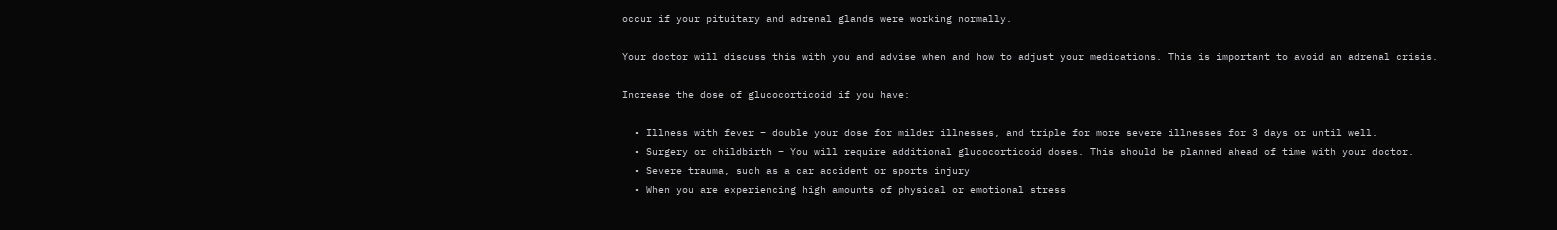occur if your pituitary and adrenal glands were working normally.

Your doctor will discuss this with you and advise when and how to adjust your medications. This is important to avoid an adrenal crisis.

Increase the dose of glucocorticoid if you have:

  • Illness with fever – double your dose for milder illnesses, and triple for more severe illnesses for 3 days or until well.
  • Surgery or childbirth – You will require additional glucocorticoid doses. This should be planned ahead of time with your doctor.
  • Severe trauma, such as a car accident or sports injury
  • When you are experiencing high amounts of physical or emotional stress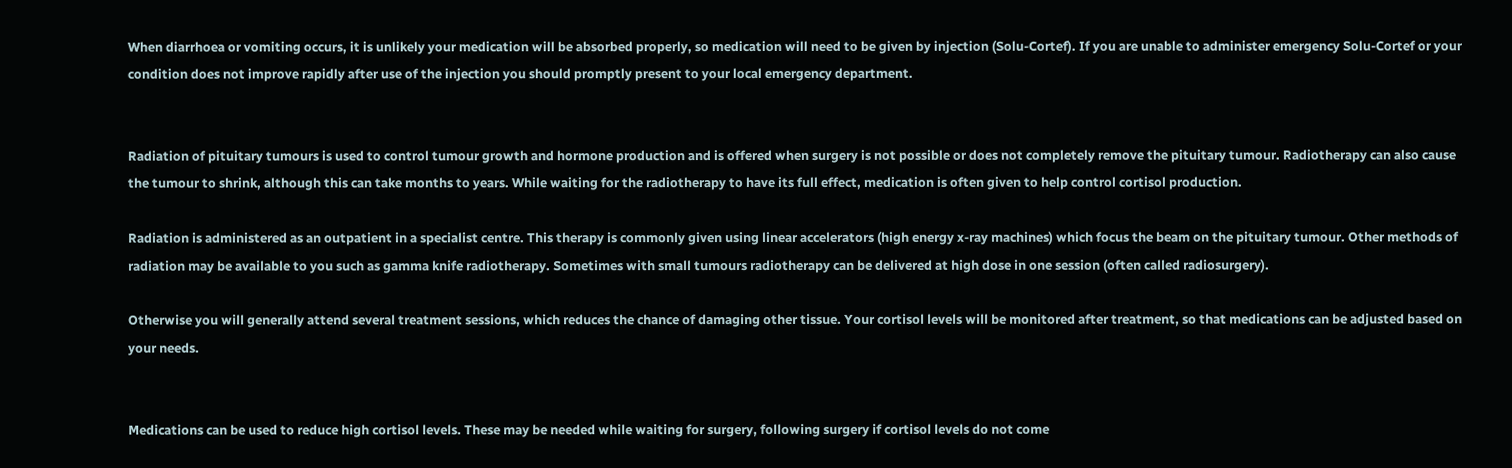When diarrhoea or vomiting occurs, it is unlikely your medication will be absorbed properly, so medication will need to be given by injection (Solu-Cortef). If you are unable to administer emergency Solu-Cortef or your condition does not improve rapidly after use of the injection you should promptly present to your local emergency department.


Radiation of pituitary tumours is used to control tumour growth and hormone production and is offered when surgery is not possible or does not completely remove the pituitary tumour. Radiotherapy can also cause the tumour to shrink, although this can take months to years. While waiting for the radiotherapy to have its full effect, medication is often given to help control cortisol production.

Radiation is administered as an outpatient in a specialist centre. This therapy is commonly given using linear accelerators (high energy x-ray machines) which focus the beam on the pituitary tumour. Other methods of radiation may be available to you such as gamma knife radiotherapy. Sometimes with small tumours radiotherapy can be delivered at high dose in one session (often called radiosurgery).

Otherwise you will generally attend several treatment sessions, which reduces the chance of damaging other tissue. Your cortisol levels will be monitored after treatment, so that medications can be adjusted based on your needs.


Medications can be used to reduce high cortisol levels. These may be needed while waiting for surgery, following surgery if cortisol levels do not come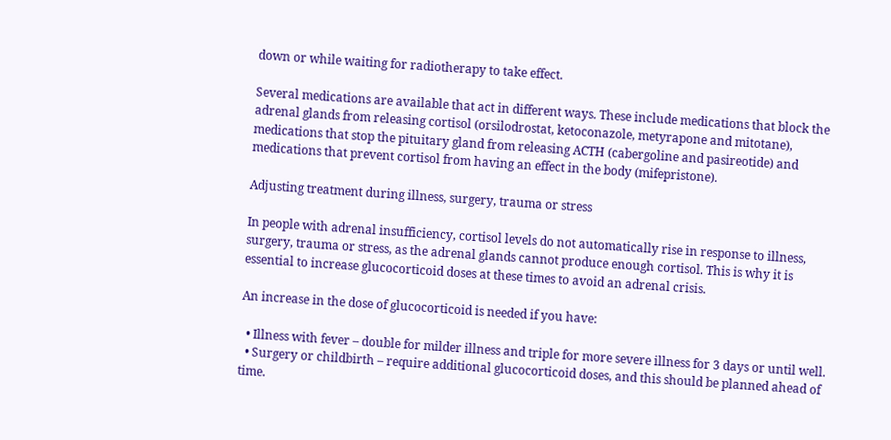down or while waiting for radiotherapy to take effect.

Several medications are available that act in different ways. These include medications that block the adrenal glands from releasing cortisol (orsilodrostat, ketoconazole, metyrapone and mitotane), medications that stop the pituitary gland from releasing ACTH (cabergoline and pasireotide) and medications that prevent cortisol from having an effect in the body (mifepristone).

Adjusting treatment during illness, surgery, trauma or stress

In people with adrenal insufficiency, cortisol levels do not automatically rise in response to illness, surgery, trauma or stress, as the adrenal glands cannot produce enough cortisol. This is why it is essential to increase glucocorticoid doses at these times to avoid an adrenal crisis.

An increase in the dose of glucocorticoid is needed if you have:

  • Illness with fever – double for milder illness and triple for more severe illness for 3 days or until well.
  • Surgery or childbirth – require additional glucocorticoid doses, and this should be planned ahead of time.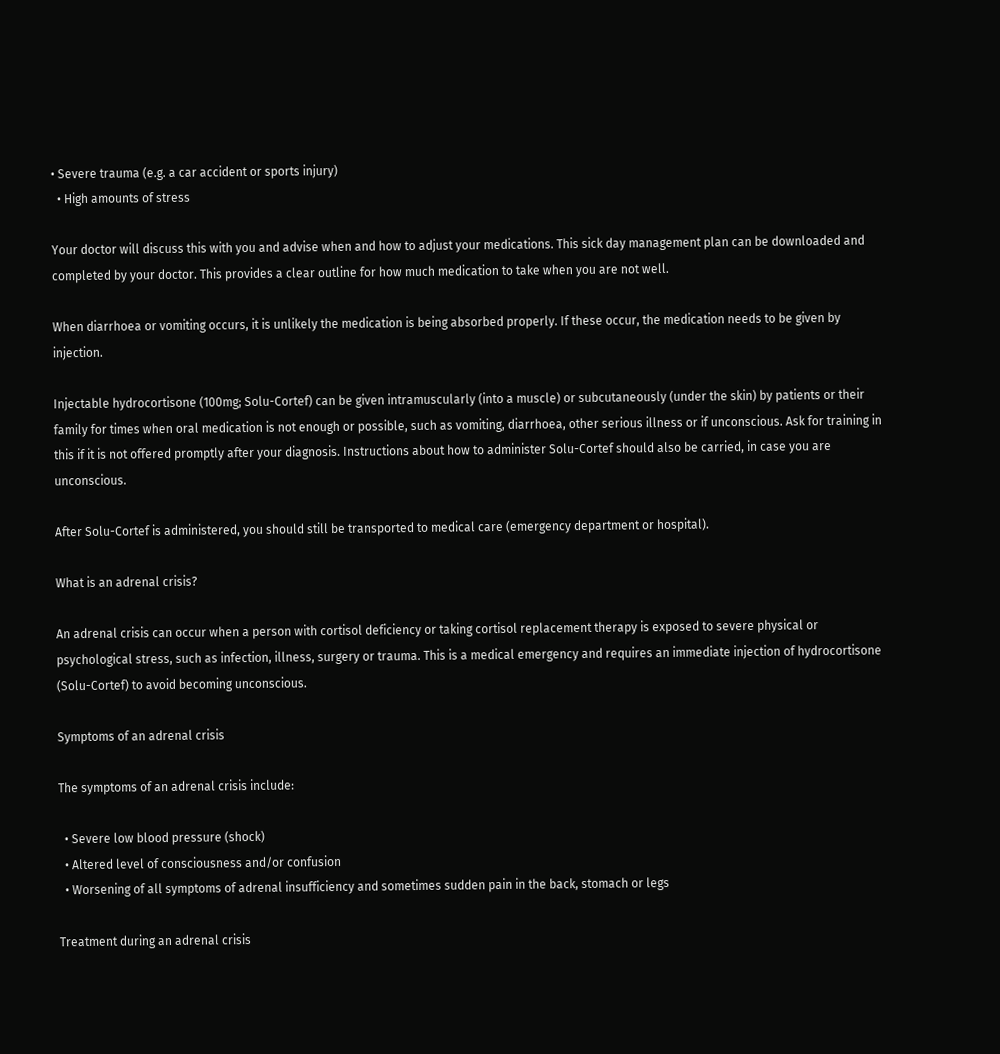• Severe trauma (e.g. a car accident or sports injury)
  • High amounts of stress

Your doctor will discuss this with you and advise when and how to adjust your medications. This sick day management plan can be downloaded and completed by your doctor. This provides a clear outline for how much medication to take when you are not well.

When diarrhoea or vomiting occurs, it is unlikely the medication is being absorbed properly. If these occur, the medication needs to be given by injection.

Injectable hydrocortisone (100mg; Solu-Cortef) can be given intramuscularly (into a muscle) or subcutaneously (under the skin) by patients or their family for times when oral medication is not enough or possible, such as vomiting, diarrhoea, other serious illness or if unconscious. Ask for training in this if it is not offered promptly after your diagnosis. Instructions about how to administer Solu-Cortef should also be carried, in case you are unconscious.

After Solu-Cortef is administered, you should still be transported to medical care (emergency department or hospital).

What is an adrenal crisis?

An adrenal crisis can occur when a person with cortisol deficiency or taking cortisol replacement therapy is exposed to severe physical or psychological stress, such as infection, illness, surgery or trauma. This is a medical emergency and requires an immediate injection of hydrocortisone (Solu-Cortef) to avoid becoming unconscious.

Symptoms of an adrenal crisis

The symptoms of an adrenal crisis include:

  • Severe low blood pressure (shock)
  • Altered level of consciousness and/or confusion
  • Worsening of all symptoms of adrenal insufficiency and sometimes sudden pain in the back, stomach or legs

Treatment during an adrenal crisis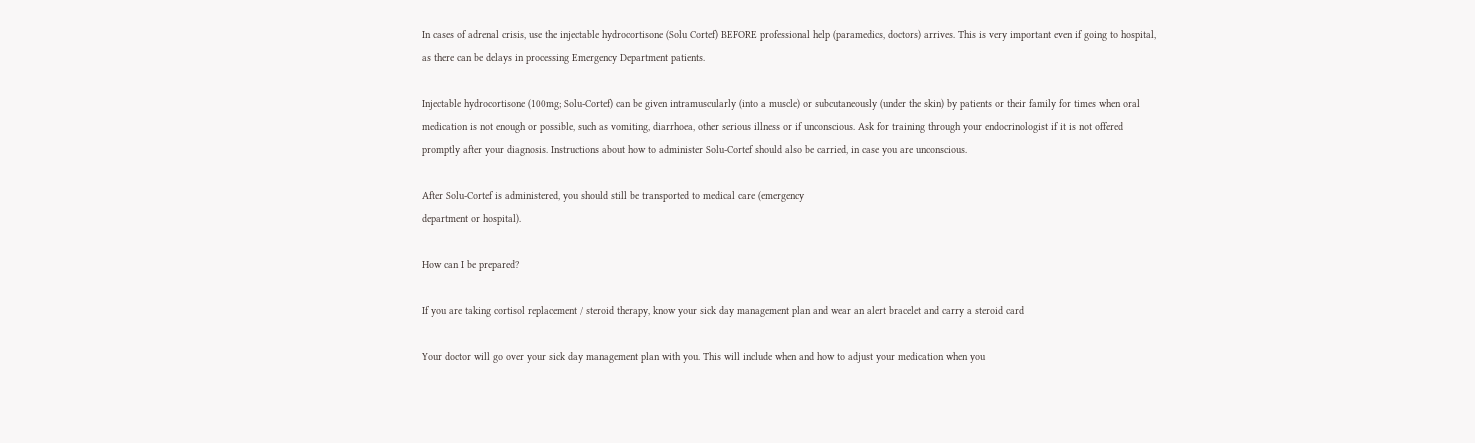In cases of adrenal crisis, use the injectable hydrocortisone (Solu Cortef) BEFORE professional help (paramedics, doctors) arrives. This is very important even if going to hospital, as there can be delays in processing Emergency Department patients.

Injectable hydrocortisone (100mg; Solu-Cortef) can be given intramuscularly (into a muscle) or subcutaneously (under the skin) by patients or their family for times when oral medication is not enough or possible, such as vomiting, diarrhoea, other serious illness or if unconscious. Ask for training through your endocrinologist if it is not offered promptly after your diagnosis. Instructions about how to administer Solu-Cortef should also be carried, in case you are unconscious.

After Solu-Cortef is administered, you should still be transported to medical care (emergency
department or hospital).

How can I be prepared?

If you are taking cortisol replacement / steroid therapy, know your sick day management plan and wear an alert bracelet and carry a steroid card

Your doctor will go over your sick day management plan with you. This will include when and how to adjust your medication when you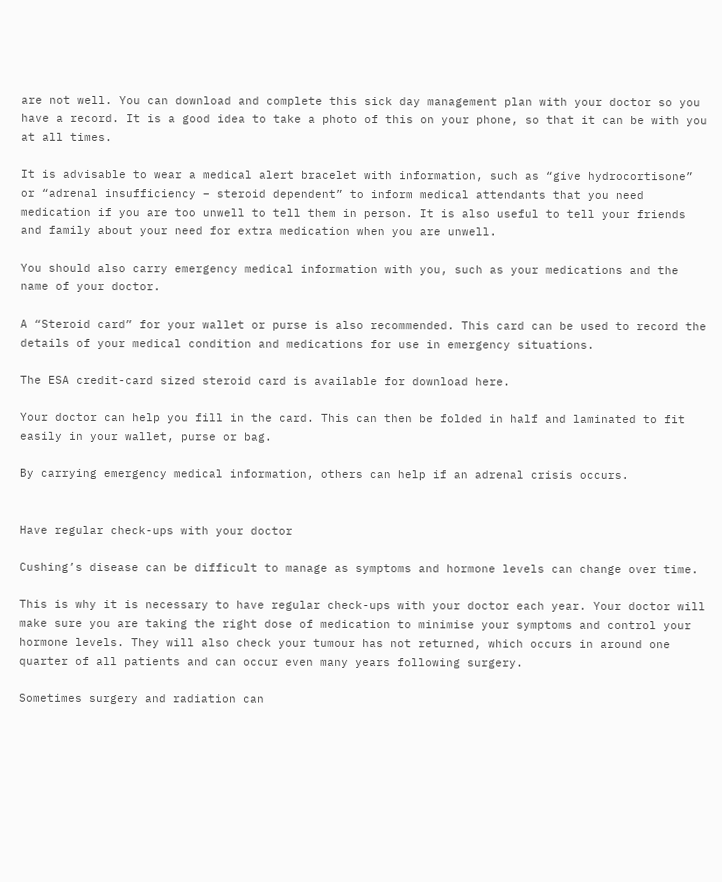are not well. You can download and complete this sick day management plan with your doctor so you have a record. It is a good idea to take a photo of this on your phone, so that it can be with you at all times.

It is advisable to wear a medical alert bracelet with information, such as “give hydrocortisone” or “adrenal insufficiency – steroid dependent” to inform medical attendants that you need medication if you are too unwell to tell them in person. It is also useful to tell your friends and family about your need for extra medication when you are unwell.

You should also carry emergency medical information with you, such as your medications and the name of your doctor.

A “Steroid card” for your wallet or purse is also recommended. This card can be used to record the details of your medical condition and medications for use in emergency situations.

The ESA credit-card sized steroid card is available for download here.

Your doctor can help you fill in the card. This can then be folded in half and laminated to fit easily in your wallet, purse or bag.

By carrying emergency medical information, others can help if an adrenal crisis occurs.


Have regular check-ups with your doctor

Cushing’s disease can be difficult to manage as symptoms and hormone levels can change over time.

This is why it is necessary to have regular check-ups with your doctor each year. Your doctor will make sure you are taking the right dose of medication to minimise your symptoms and control your hormone levels. They will also check your tumour has not returned, which occurs in around one quarter of all patients and can occur even many years following surgery.

Sometimes surgery and radiation can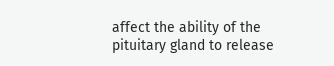affect the ability of the pituitary gland to release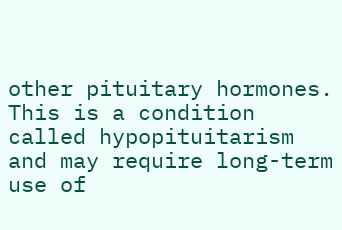other pituitary hormones. This is a condition called hypopituitarism and may require long-term use of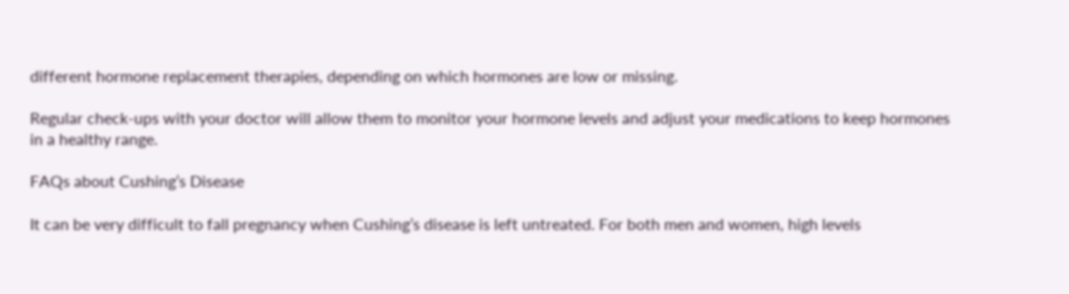different hormone replacement therapies, depending on which hormones are low or missing.

Regular check-ups with your doctor will allow them to monitor your hormone levels and adjust your medications to keep hormones in a healthy range.

FAQs about Cushing’s Disease

It can be very difficult to fall pregnancy when Cushing’s disease is left untreated. For both men and women, high levels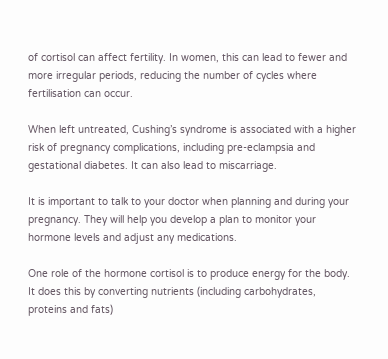of cortisol can affect fertility. In women, this can lead to fewer and more irregular periods, reducing the number of cycles where fertilisation can occur.

When left untreated, Cushing’s syndrome is associated with a higher risk of pregnancy complications, including pre-eclampsia and gestational diabetes. It can also lead to miscarriage.

It is important to talk to your doctor when planning and during your pregnancy. They will help you develop a plan to monitor your hormone levels and adjust any medications.

One role of the hormone cortisol is to produce energy for the body. It does this by converting nutrients (including carbohydrates, proteins and fats)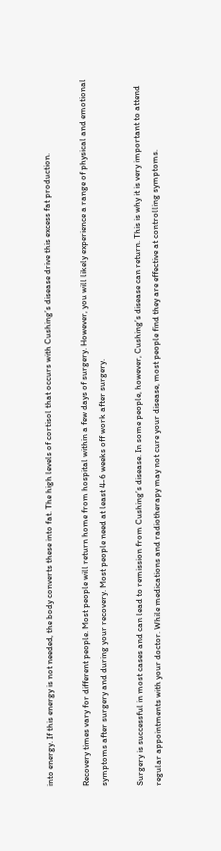into energy. If this energy is not needed, the body converts these into fat. The high levels of cortisol that occurs with Cushing’s disease drive this excess fat production.

Recovery times vary for different people. Most people will return home from hospital within a few days of surgery. However, you will likely experience a range of physical and emotional symptoms after surgery and during your recovery. Most people need at least 4-6 weeks off work after surgery.

Surgery is successful in most cases and can lead to remission from Cushing’s disease. In some people, however, Cushing’s disease can return. This is why it is very important to attend regular appointments with your doctor. While medications and radiotherapy may not cure your disease, most people find they are effective at controlling symptoms.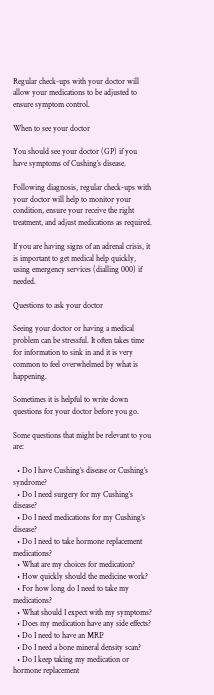Regular check-ups with your doctor will allow your medications to be adjusted to ensure symptom control.

When to see your doctor

You should see your doctor (GP) if you have symptoms of Cushing’s disease.

Following diagnosis, regular check-ups with your doctor will help to monitor your condition, ensure your receive the right treatment, and adjust medications as required.

If you are having signs of an adrenal crisis, it is important to get medical help quickly, using emergency services (dialling 000) if needed.

Questions to ask your doctor

Seeing your doctor or having a medical problem can be stressful. It often takes time for information to sink in and it is very common to feel overwhelmed by what is happening.

Sometimes it is helpful to write down questions for your doctor before you go.

Some questions that might be relevant to you are:

  • Do I have Cushing’s disease or Cushing’s syndrome?
  • Do I need surgery for my Cushing’s disease?
  • Do I need medications for my Cushing’s disease?
  • Do I need to take hormone replacement medications?
  • What are my choices for medication?
  • How quickly should the medicine work?
  • For how long do I need to take my medications?
  • What should I expect with my symptoms?
  • Does my medication have any side effects?
  • Do I need to have an MRI?
  • Do I need a bone mineral density scan?
  • Do I keep taking my medication or hormone replacement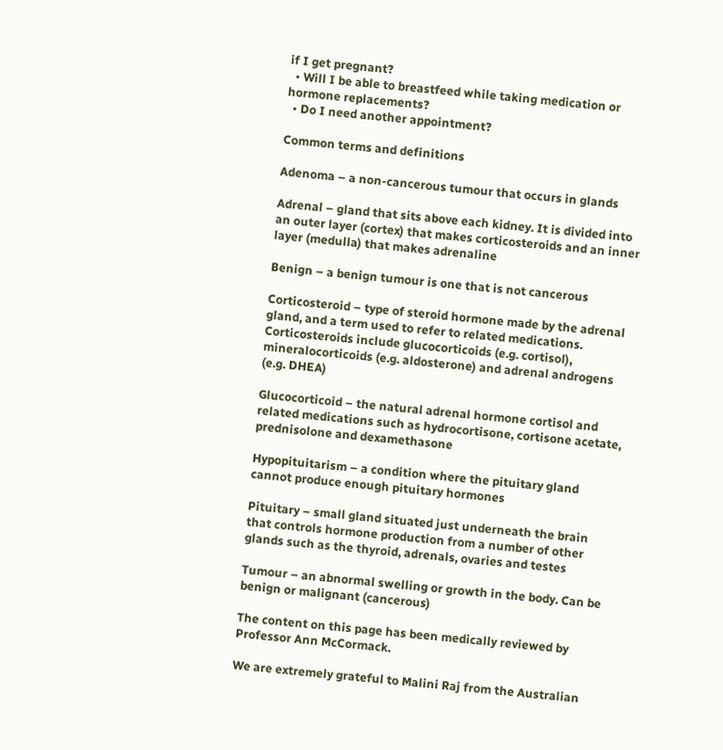if I get pregnant?
  • Will I be able to breastfeed while taking medication or hormone replacements?
  • Do I need another appointment?

Common terms and definitions

Adenoma – a non-cancerous tumour that occurs in glands

Adrenal – gland that sits above each kidney. It is divided into an outer layer (cortex) that makes corticosteroids and an inner layer (medulla) that makes adrenaline

Benign – a benign tumour is one that is not cancerous

Corticosteroid – type of steroid hormone made by the adrenal gland, and a term used to refer to related medications. Corticosteroids include glucocorticoids (e.g. cortisol), mineralocorticoids (e.g. aldosterone) and adrenal androgens (e.g. DHEA)

Glucocorticoid – the natural adrenal hormone cortisol and related medications such as hydrocortisone, cortisone acetate, prednisolone and dexamethasone

Hypopituitarism – a condition where the pituitary gland cannot produce enough pituitary hormones

Pituitary – small gland situated just underneath the brain that controls hormone production from a number of other glands such as the thyroid, adrenals, ovaries and testes

Tumour – an abnormal swelling or growth in the body. Can be benign or malignant (cancerous)

The content on this page has been medically reviewed by Professor Ann McCormack.

We are extremely grateful to Malini Raj from the Australian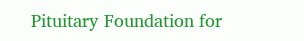Pituitary Foundation for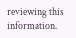reviewing this information.